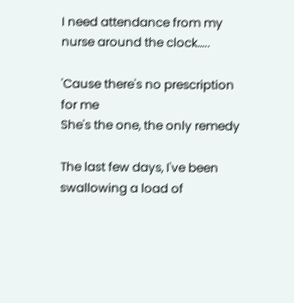I need attendance from my nurse around the clock…..

'Cause there's no prescription for me
She's the one, the only remedy

The last few days, I've been swallowing a load of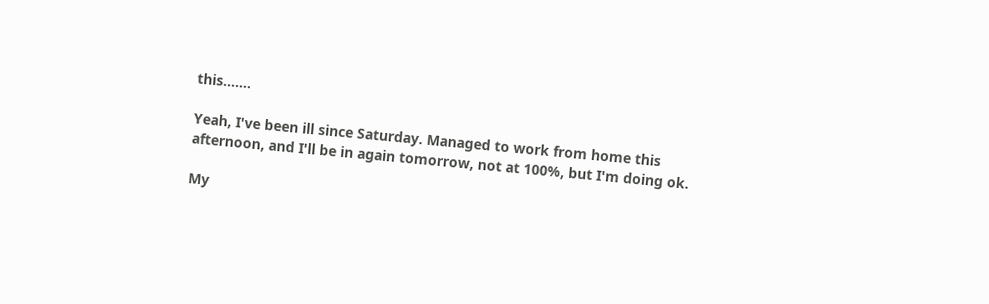this.......

Yeah, I've been ill since Saturday. Managed to work from home this afternoon, and I'll be in again tomorrow, not at 100%, but I'm doing ok.

My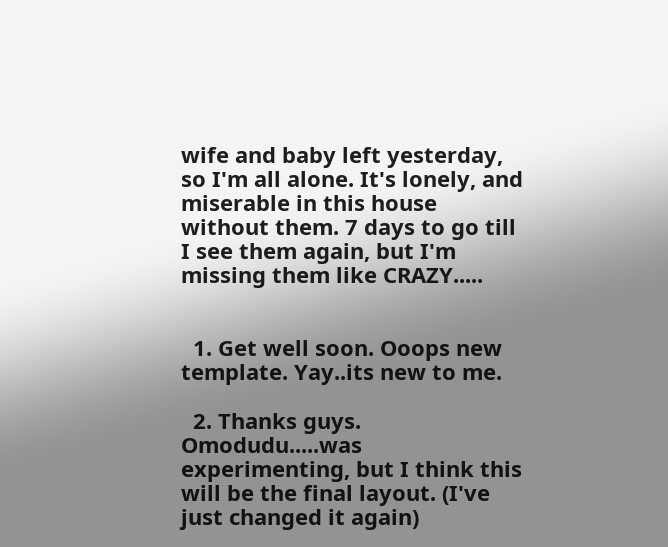wife and baby left yesterday, so I'm all alone. It's lonely, and miserable in this house without them. 7 days to go till I see them again, but I'm missing them like CRAZY.....


  1. Get well soon. Ooops new template. Yay..its new to me.

  2. Thanks guys. Omodudu.....was experimenting, but I think this will be the final layout. (I've just changed it again)